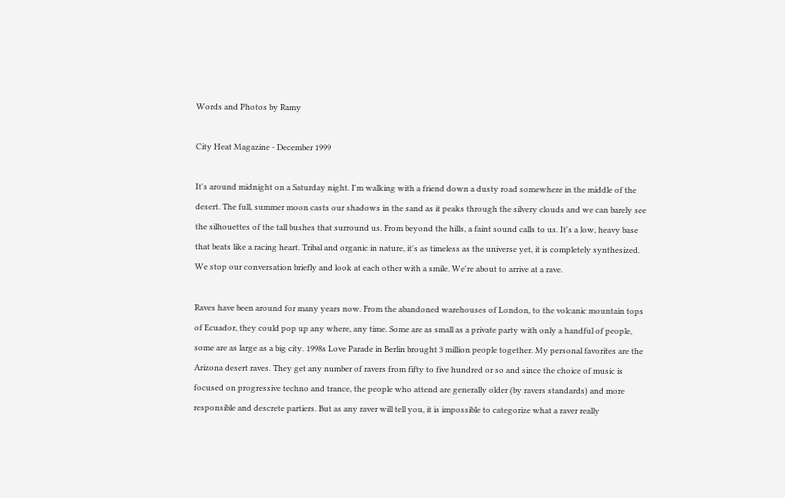Words and Photos by Ramy

City Heat Magazine - December 1999

It's around midnight on a Saturday night. I'm walking with a friend down a dusty road somewhere in the middle of the desert. The full, summer moon casts our shadows in the sand as it peaks through the silvery clouds and we can barely see the silhouettes of the tall bushes that surround us. From beyond the hills, a faint sound calls to us. It's a low, heavy base that beats like a racing heart. Tribal and organic in nature, it's as timeless as the universe yet, it is completely synthesized. We stop our conversation briefly and look at each other with a smile. We're about to arrive at a rave.

Raves have been around for many years now. From the abandoned warehouses of London, to the volcanic mountain tops of Ecuador, they could pop up any where, any time. Some are as small as a private party with only a handful of people, some are as large as a big city. 1998s Love Parade in Berlin brought 3 million people together. My personal favorites are the Arizona desert raves. They get any number of ravers from fifty to five hundred or so and since the choice of music is focused on progressive techno and trance, the people who attend are generally older (by ravers standards) and more responsible and descrete partiers. But as any raver will tell you, it is impossible to categorize what a raver really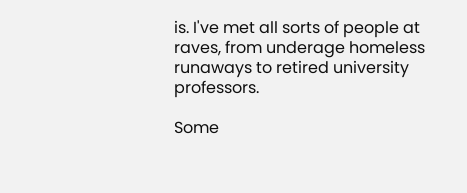is. I've met all sorts of people at raves, from underage homeless runaways to retired university professors.

Some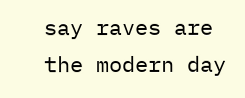say raves are the modern day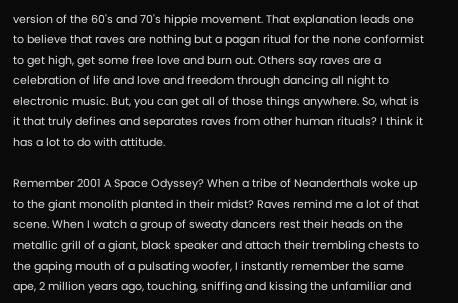version of the 60's and 70's hippie movement. That explanation leads one to believe that raves are nothing but a pagan ritual for the none conformist to get high, get some free love and burn out. Others say raves are a celebration of life and love and freedom through dancing all night to electronic music. But, you can get all of those things anywhere. So, what is it that truly defines and separates raves from other human rituals? I think it has a lot to do with attitude.

Remember 2001 A Space Odyssey? When a tribe of Neanderthals woke up to the giant monolith planted in their midst? Raves remind me a lot of that scene. When I watch a group of sweaty dancers rest their heads on the metallic grill of a giant, black speaker and attach their trembling chests to the gaping mouth of a pulsating woofer, I instantly remember the same ape, 2 million years ago, touching, sniffing and kissing the unfamiliar and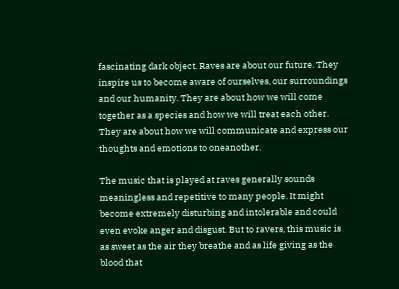fascinating dark object. Raves are about our future. They inspire us to become aware of ourselves, our surroundings and our humanity. They are about how we will come together as a species and how we will treat each other. They are about how we will communicate and express our thoughts and emotions to oneanother.

The music that is played at raves generally sounds meaningless and repetitive to many people. It might become extremely disturbing and intolerable and could even evoke anger and disgust. But to ravers, this music is as sweet as the air they breathe and as life giving as the blood that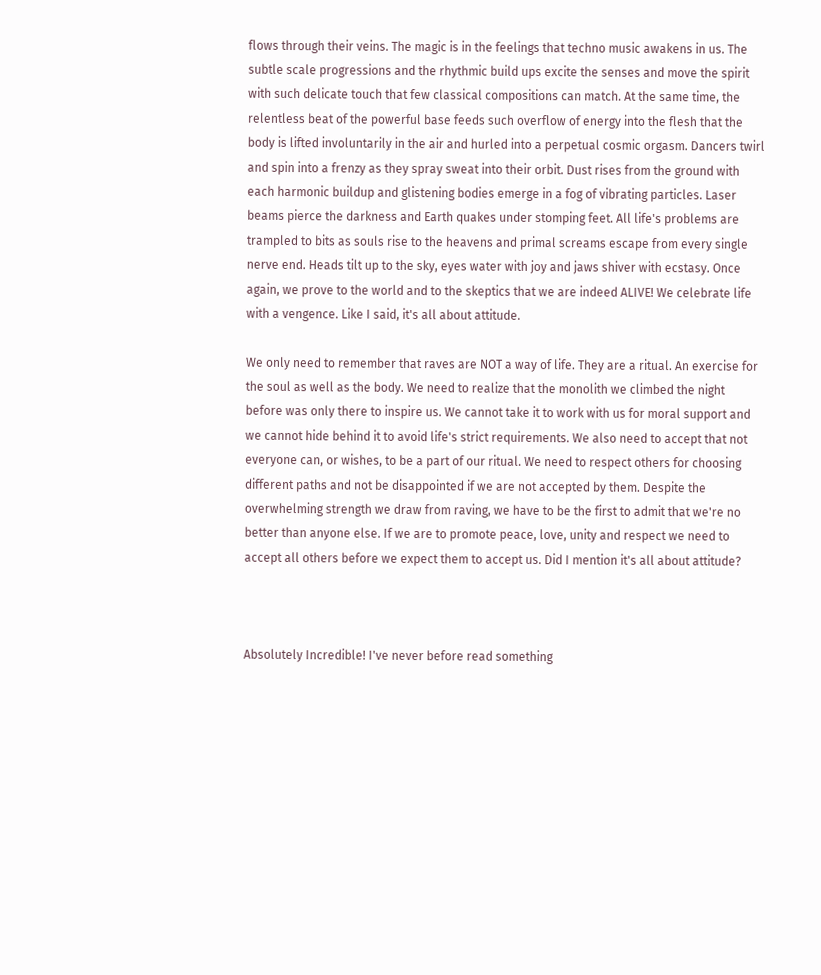flows through their veins. The magic is in the feelings that techno music awakens in us. The subtle scale progressions and the rhythmic build ups excite the senses and move the spirit with such delicate touch that few classical compositions can match. At the same time, the relentless beat of the powerful base feeds such overflow of energy into the flesh that the body is lifted involuntarily in the air and hurled into a perpetual cosmic orgasm. Dancers twirl and spin into a frenzy as they spray sweat into their orbit. Dust rises from the ground with each harmonic buildup and glistening bodies emerge in a fog of vibrating particles. Laser beams pierce the darkness and Earth quakes under stomping feet. All life's problems are trampled to bits as souls rise to the heavens and primal screams escape from every single nerve end. Heads tilt up to the sky, eyes water with joy and jaws shiver with ecstasy. Once again, we prove to the world and to the skeptics that we are indeed ALIVE! We celebrate life with a vengence. Like I said, it's all about attitude.

We only need to remember that raves are NOT a way of life. They are a ritual. An exercise for the soul as well as the body. We need to realize that the monolith we climbed the night before was only there to inspire us. We cannot take it to work with us for moral support and we cannot hide behind it to avoid life's strict requirements. We also need to accept that not everyone can, or wishes, to be a part of our ritual. We need to respect others for choosing different paths and not be disappointed if we are not accepted by them. Despite the overwhelming strength we draw from raving, we have to be the first to admit that we're no better than anyone else. If we are to promote peace, love, unity and respect we need to accept all others before we expect them to accept us. Did I mention it's all about attitude?



Absolutely Incredible! I've never before read something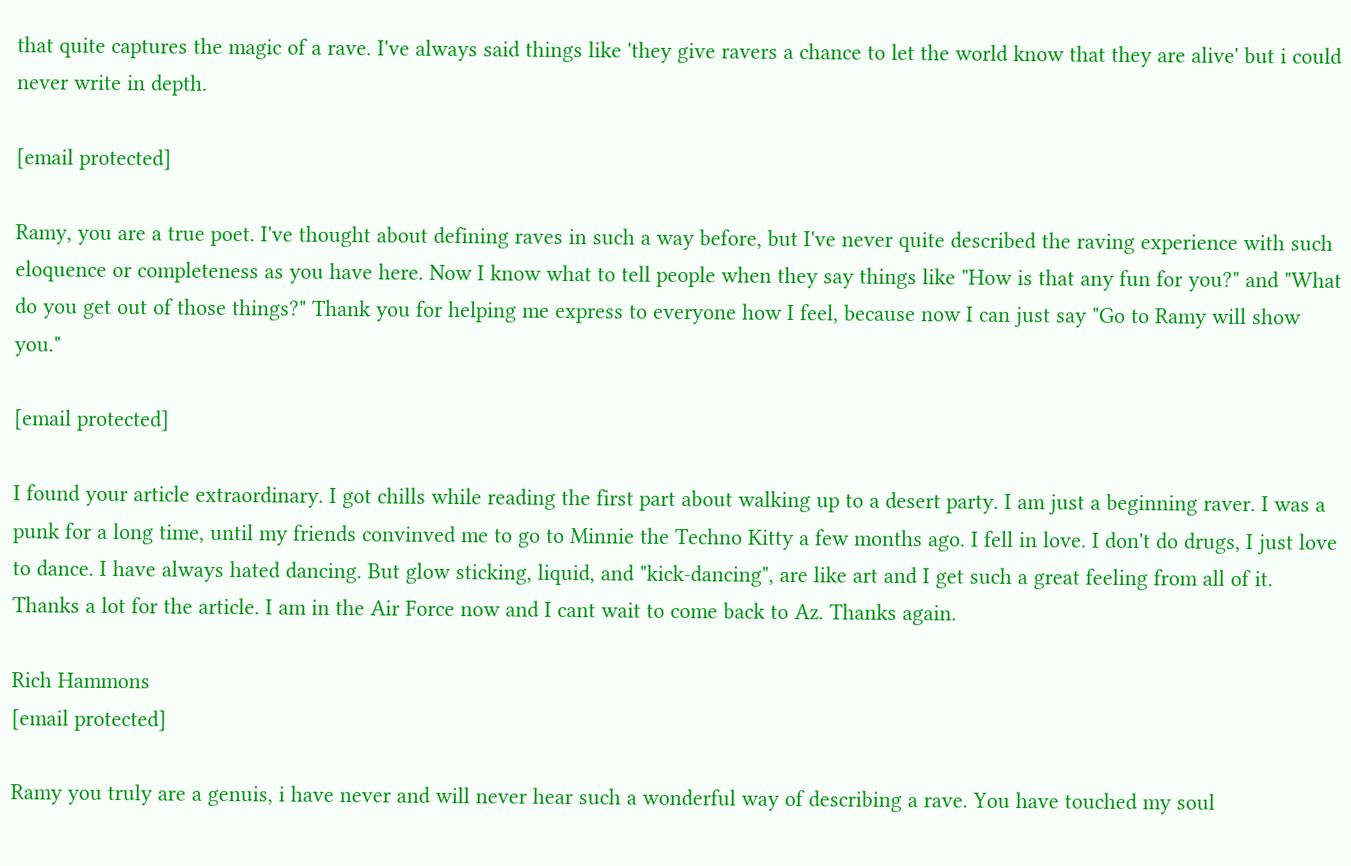that quite captures the magic of a rave. I've always said things like 'they give ravers a chance to let the world know that they are alive' but i could never write in depth.

[email protected]

Ramy, you are a true poet. I've thought about defining raves in such a way before, but I've never quite described the raving experience with such eloquence or completeness as you have here. Now I know what to tell people when they say things like "How is that any fun for you?" and "What do you get out of those things?" Thank you for helping me express to everyone how I feel, because now I can just say "Go to Ramy will show you."

[email protected]

I found your article extraordinary. I got chills while reading the first part about walking up to a desert party. I am just a beginning raver. I was a punk for a long time, until my friends convinved me to go to Minnie the Techno Kitty a few months ago. I fell in love. I don't do drugs, I just love to dance. I have always hated dancing. But glow sticking, liquid, and "kick-dancing", are like art and I get such a great feeling from all of it. Thanks a lot for the article. I am in the Air Force now and I cant wait to come back to Az. Thanks again.

Rich Hammons
[email protected]

Ramy you truly are a genuis, i have never and will never hear such a wonderful way of describing a rave. You have touched my soul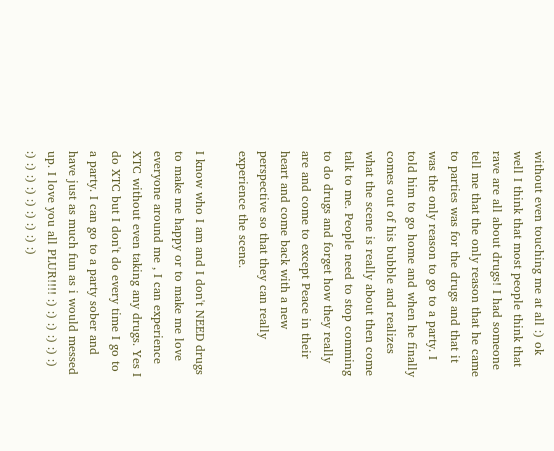without even touching me at all :) ok well I think that most people think that rave are all about drugs! I had someone tell me that the only reason that he came to parties was for the drugs and that it was the only reason to go to a party. I told him to go home and when he finally comes out of his bubble and realizes what the scene is really about then come talk to me. People need to stop comming to do drugs and forget how they really are and come to except Peace in their heart and come back with a new perspective so that they can really experience the scene.

I know who I am and I don't NEED drugs to make me happy or to make me love everyone around me , I can experience XTC without even taking any drugs. Yes I do XTC but I don't do every time I go to a party. I can go to a party sober and have just as much fun as i would messed up. I love you all PLUR!!!! :) :) :) :) :) :) :) :) :) :) :) :) :) :) :)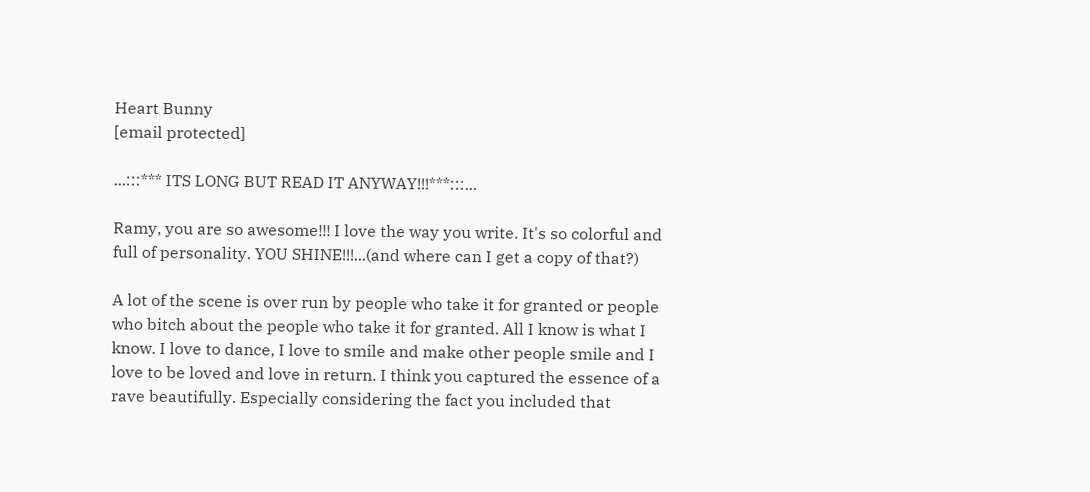Heart Bunny
[email protected]

...:::*** ITS LONG BUT READ IT ANYWAY!!!***:::...

Ramy, you are so awesome!!! I love the way you write. It's so colorful and full of personality. YOU SHINE!!!...(and where can I get a copy of that?)

A lot of the scene is over run by people who take it for granted or people who bitch about the people who take it for granted. All I know is what I know. I love to dance, I love to smile and make other people smile and I love to be loved and love in return. I think you captured the essence of a rave beautifully. Especially considering the fact you included that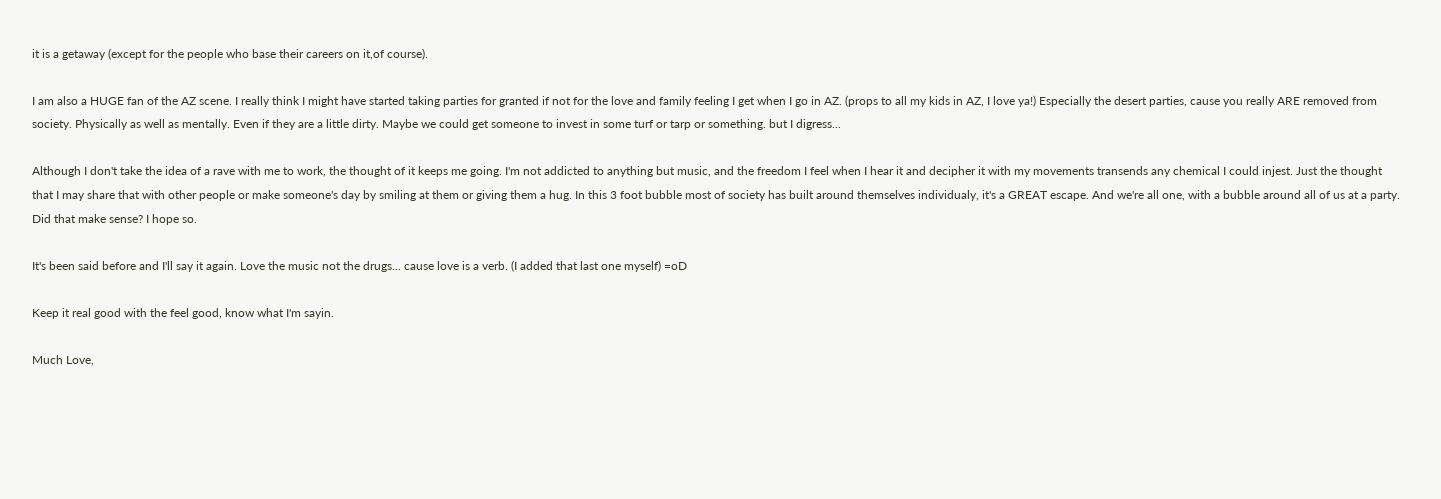it is a getaway (except for the people who base their careers on it,of course).

I am also a HUGE fan of the AZ scene. I really think I might have started taking parties for granted if not for the love and family feeling I get when I go in AZ. (props to all my kids in AZ, I love ya!) Especially the desert parties, cause you really ARE removed from society. Physically as well as mentally. Even if they are a little dirty. Maybe we could get someone to invest in some turf or tarp or something. but I digress...

Although I don't take the idea of a rave with me to work, the thought of it keeps me going. I'm not addicted to anything but music, and the freedom I feel when I hear it and decipher it with my movements transends any chemical I could injest. Just the thought that I may share that with other people or make someone's day by smiling at them or giving them a hug. In this 3 foot bubble most of society has built around themselves individualy, it's a GREAT escape. And we're all one, with a bubble around all of us at a party. Did that make sense? I hope so.

It's been said before and I'll say it again. Love the music not the drugs... cause love is a verb. (I added that last one myself) =oD

Keep it real good with the feel good, know what I'm sayin.

Much Love,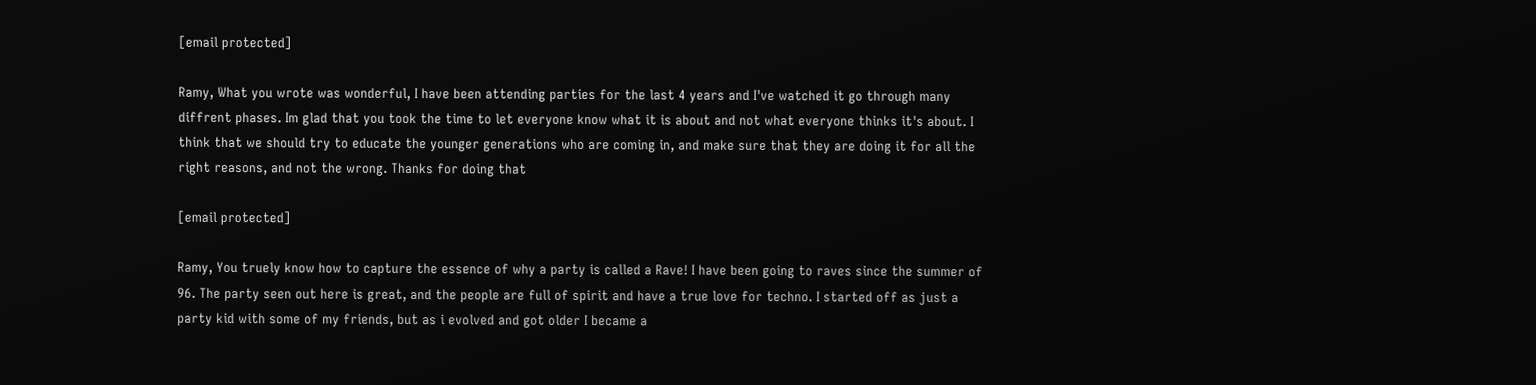[email protected]

Ramy, What you wrote was wonderful, I have been attending parties for the last 4 years and I've watched it go through many diffrent phases. Im glad that you took the time to let everyone know what it is about and not what everyone thinks it's about. I think that we should try to educate the younger generations who are coming in, and make sure that they are doing it for all the right reasons, and not the wrong. Thanks for doing that

[email protected]

Ramy, You truely know how to capture the essence of why a party is called a Rave! I have been going to raves since the summer of 96. The party seen out here is great, and the people are full of spirit and have a true love for techno. I started off as just a party kid with some of my friends, but as i evolved and got older I became a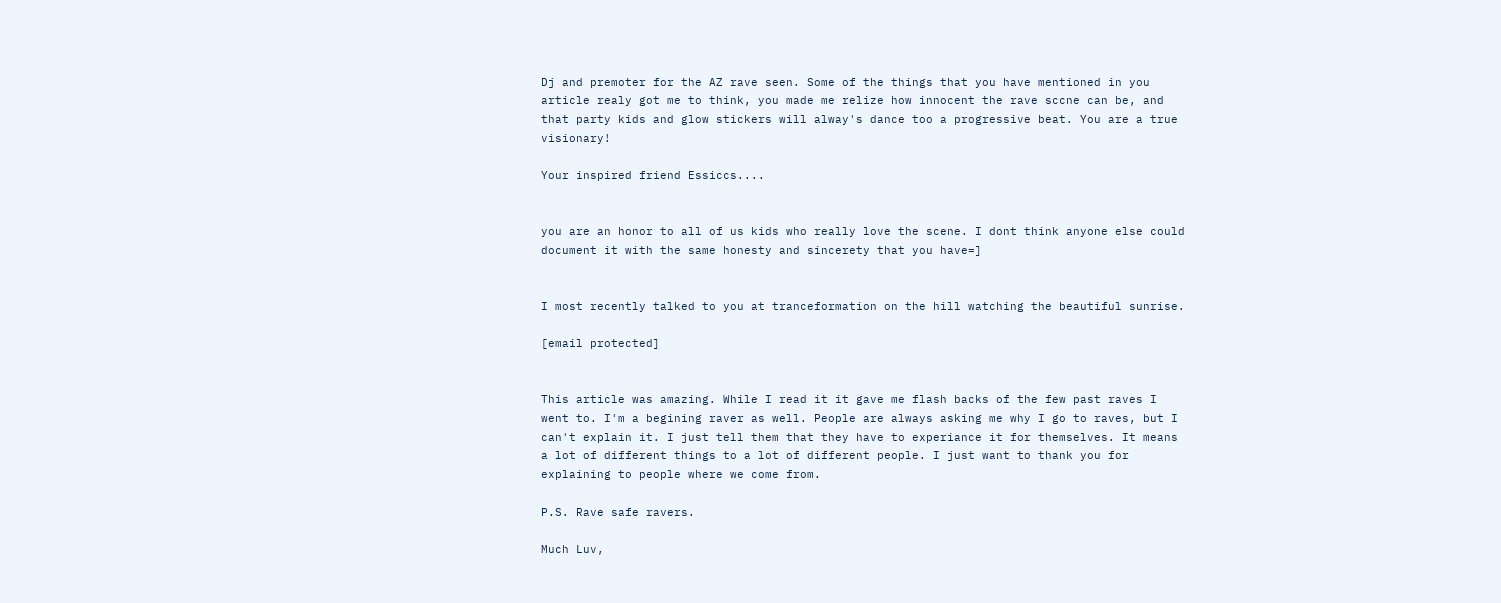Dj and premoter for the AZ rave seen. Some of the things that you have mentioned in you article realy got me to think, you made me relize how innocent the rave sccne can be, and that party kids and glow stickers will alway's dance too a progressive beat. You are a true visionary!

Your inspired friend Essiccs....


you are an honor to all of us kids who really love the scene. I dont think anyone else could document it with the same honesty and sincerety that you have=]


I most recently talked to you at tranceformation on the hill watching the beautiful sunrise.

[email protected]


This article was amazing. While I read it it gave me flash backs of the few past raves I went to. I'm a begining raver as well. People are always asking me why I go to raves, but I can't explain it. I just tell them that they have to experiance it for themselves. It means a lot of different things to a lot of different people. I just want to thank you for explaining to people where we come from.

P.S. Rave safe ravers.

Much Luv,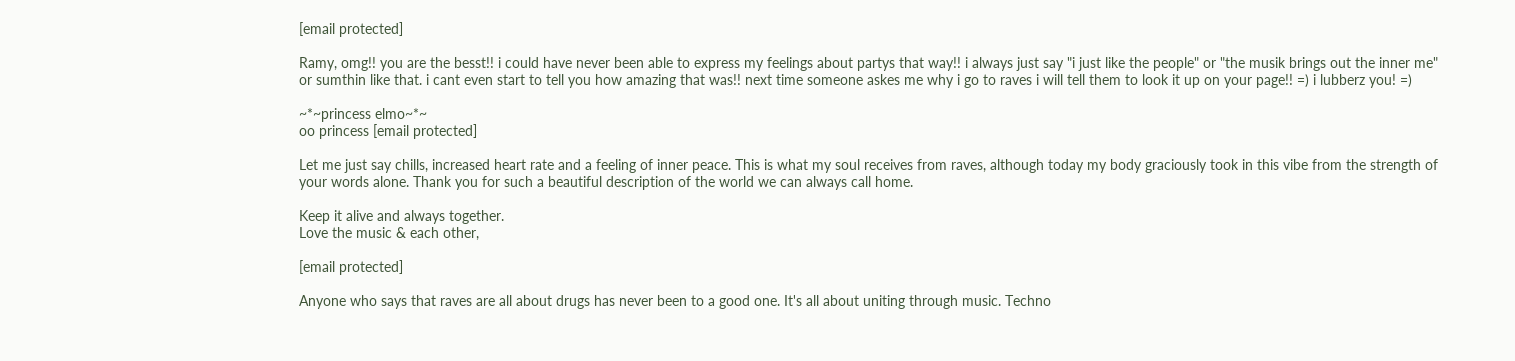[email protected]

Ramy, omg!! you are the besst!! i could have never been able to express my feelings about partys that way!! i always just say "i just like the people" or "the musik brings out the inner me" or sumthin like that. i cant even start to tell you how amazing that was!! next time someone askes me why i go to raves i will tell them to look it up on your page!! =) i lubberz you! =)

~*~princess elmo~*~
oo princess [email protected]

Let me just say chills, increased heart rate and a feeling of inner peace. This is what my soul receives from raves, although today my body graciously took in this vibe from the strength of your words alone. Thank you for such a beautiful description of the world we can always call home.

Keep it alive and always together.
Love the music & each other,

[email protected]

Anyone who says that raves are all about drugs has never been to a good one. It's all about uniting through music. Techno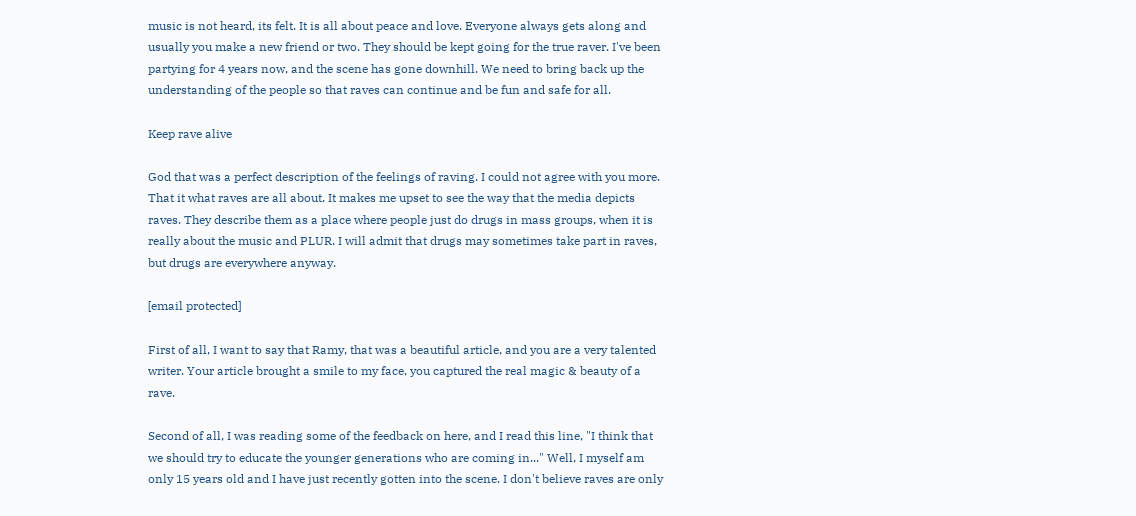music is not heard, its felt. It is all about peace and love. Everyone always gets along and usually you make a new friend or two. They should be kept going for the true raver. I've been partying for 4 years now, and the scene has gone downhill. We need to bring back up the understanding of the people so that raves can continue and be fun and safe for all.

Keep rave alive

God that was a perfect description of the feelings of raving. I could not agree with you more. That it what raves are all about. It makes me upset to see the way that the media depicts raves. They describe them as a place where people just do drugs in mass groups, when it is really about the music and PLUR. I will admit that drugs may sometimes take part in raves, but drugs are everywhere anyway.

[email protected]

First of all, I want to say that Ramy, that was a beautiful article, and you are a very talented writer. Your article brought a smile to my face, you captured the real magic & beauty of a rave.

Second of all, I was reading some of the feedback on here, and I read this line, "I think that we should try to educate the younger generations who are coming in..." Well, I myself am only 15 years old and I have just recently gotten into the scene. I don't believe raves are only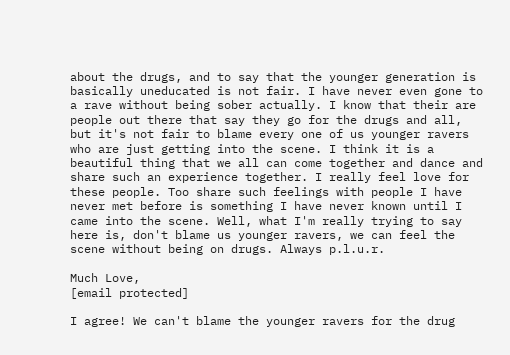about the drugs, and to say that the younger generation is basically uneducated is not fair. I have never even gone to a rave without being sober actually. I know that their are people out there that say they go for the drugs and all, but it's not fair to blame every one of us younger ravers who are just getting into the scene. I think it is a beautiful thing that we all can come together and dance and share such an experience together. I really feel love for these people. Too share such feelings with people I have never met before is something I have never known until I came into the scene. Well, what I'm really trying to say here is, don't blame us younger ravers, we can feel the scene without being on drugs. Always p.l.u.r.

Much Love,
[email protected]

I agree! We can't blame the younger ravers for the drug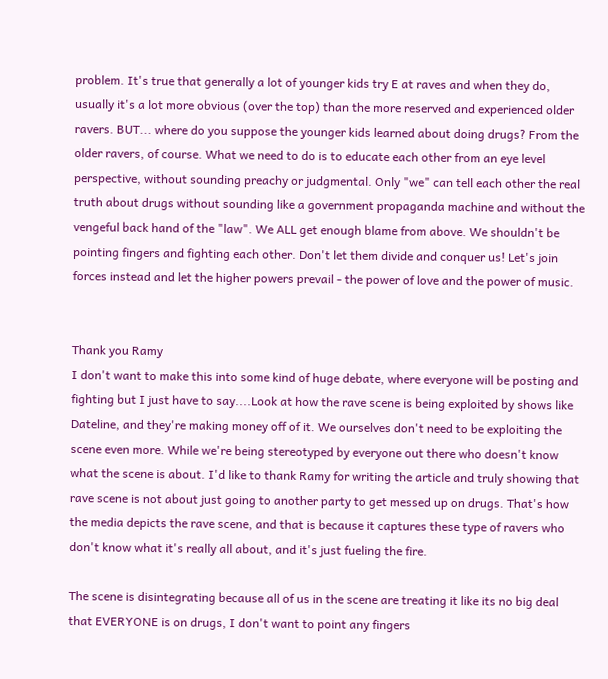problem. It's true that generally a lot of younger kids try E at raves and when they do, usually it's a lot more obvious (over the top) than the more reserved and experienced older ravers. BUT... where do you suppose the younger kids learned about doing drugs? From the older ravers, of course. What we need to do is to educate each other from an eye level perspective, without sounding preachy or judgmental. Only "we" can tell each other the real truth about drugs without sounding like a government propaganda machine and without the vengeful back hand of the "law". We ALL get enough blame from above. We shouldn't be pointing fingers and fighting each other. Don't let them divide and conquer us! Let's join forces instead and let the higher powers prevail - the power of love and the power of music.


Thank you Ramy
I don't want to make this into some kind of huge debate, where everyone will be posting and fighting but I just have to say....Look at how the rave scene is being exploited by shows like Dateline, and they're making money off of it. We ourselves don't need to be exploiting the scene even more. While we're being stereotyped by everyone out there who doesn't know what the scene is about. I'd like to thank Ramy for writing the article and truly showing that rave scene is not about just going to another party to get messed up on drugs. That's how the media depicts the rave scene, and that is because it captures these type of ravers who don't know what it's really all about, and it's just fueling the fire.

The scene is disintegrating because all of us in the scene are treating it like its no big deal that EVERYONE is on drugs, I don't want to point any fingers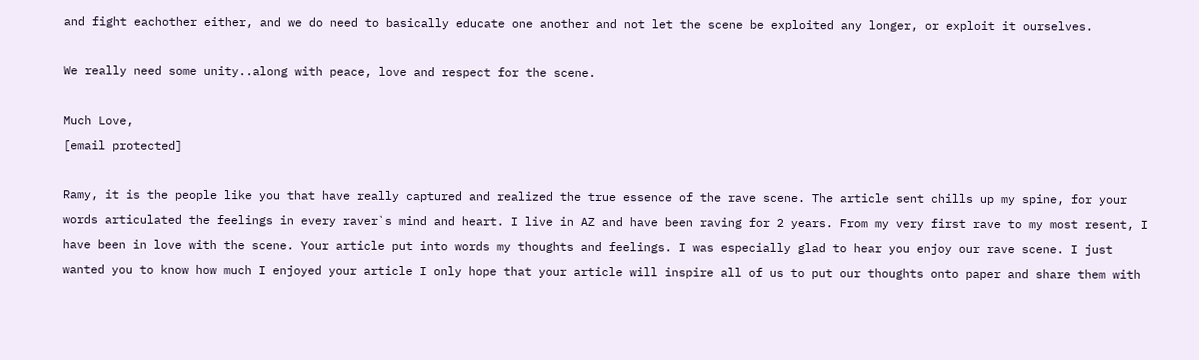and fight eachother either, and we do need to basically educate one another and not let the scene be exploited any longer, or exploit it ourselves.

We really need some unity..along with peace, love and respect for the scene.

Much Love,
[email protected]

Ramy, it is the people like you that have really captured and realized the true essence of the rave scene. The article sent chills up my spine, for your words articulated the feelings in every raver`s mind and heart. I live in AZ and have been raving for 2 years. From my very first rave to my most resent, I have been in love with the scene. Your article put into words my thoughts and feelings. I was especially glad to hear you enjoy our rave scene. I just wanted you to know how much I enjoyed your article I only hope that your article will inspire all of us to put our thoughts onto paper and share them with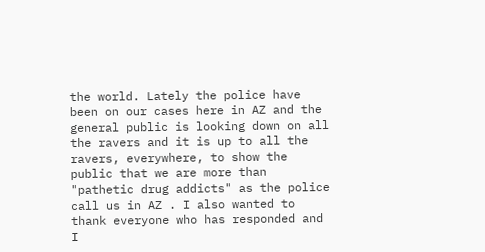the world. Lately the police have been on our cases here in AZ and the general public is looking down on all the ravers and it is up to all the ravers, everywhere, to show the public that we are more than "pathetic drug addicts" as the police call us in AZ . I also wanted to thank everyone who has responded and I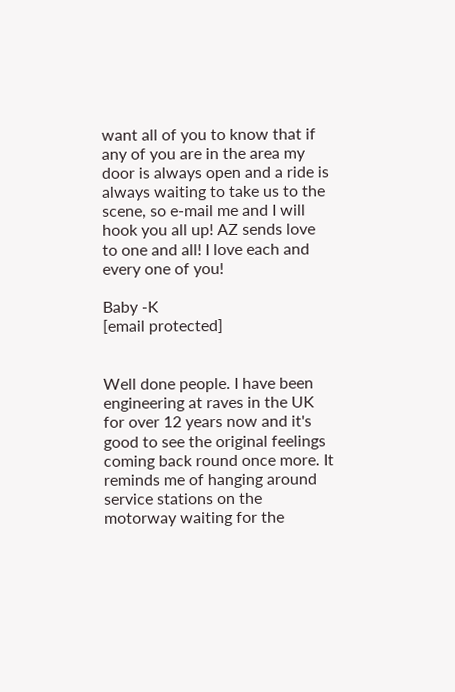want all of you to know that if any of you are in the area my door is always open and a ride is always waiting to take us to the scene, so e-mail me and I will hook you all up! AZ sends love to one and all! I love each and every one of you!

Baby -K
[email protected]


Well done people. I have been engineering at raves in the UK for over 12 years now and it's good to see the original feelings coming back round once more. It reminds me of hanging around service stations on the motorway waiting for the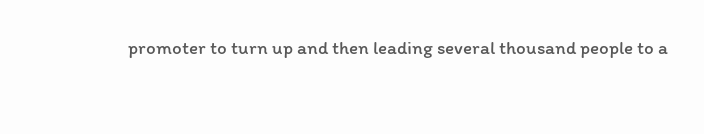promoter to turn up and then leading several thousand people to a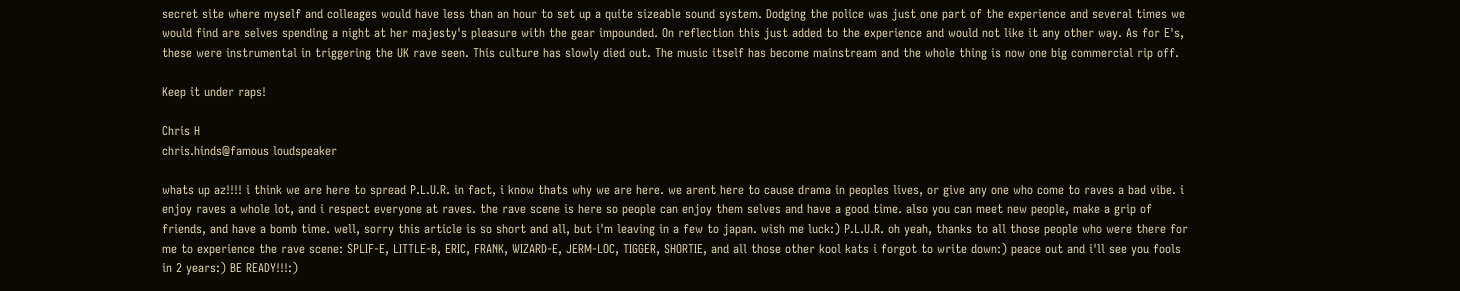secret site where myself and colleages would have less than an hour to set up a quite sizeable sound system. Dodging the police was just one part of the experience and several times we would find are selves spending a night at her majesty's pleasure with the gear impounded. On reflection this just added to the experience and would not like it any other way. As for E's, these were instrumental in triggering the UK rave seen. This culture has slowly died out. The music itself has become mainstream and the whole thing is now one big commercial rip off.

Keep it under raps!

Chris H
chris.hinds@famous loudspeaker

whats up az!!!! i think we are here to spread P.L.U.R. in fact, i know thats why we are here. we arent here to cause drama in peoples lives, or give any one who come to raves a bad vibe. i enjoy raves a whole lot, and i respect everyone at raves. the rave scene is here so people can enjoy them selves and have a good time. also you can meet new people, make a grip of friends, and have a bomb time. well, sorry this article is so short and all, but i'm leaving in a few to japan. wish me luck:) P.L.U.R. oh yeah, thanks to all those people who were there for me to experience the rave scene: SPLIF-E, LITTLE-B, ERIC, FRANK, WIZARD-E, JERM-LOC, TIGGER, SHORTIE, and all those other kool kats i forgot to write down:) peace out and i'll see you fools in 2 years:) BE READY!!!:)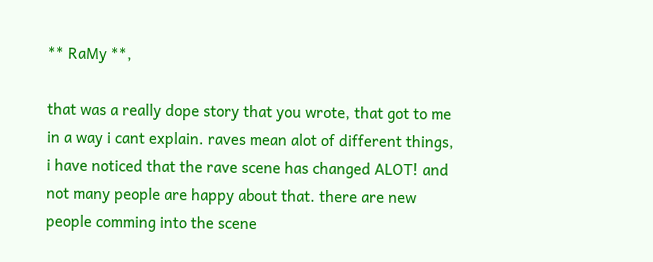** RaMy **,

that was a really dope story that you wrote, that got to me in a way i cant explain. raves mean alot of different things, i have noticed that the rave scene has changed ALOT! and not many people are happy about that. there are new people comming into the scene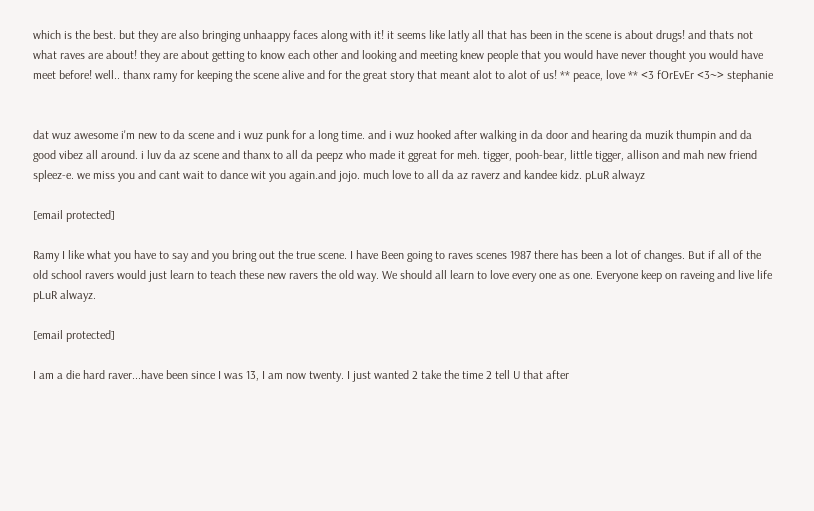which is the best. but they are also bringing unhaappy faces along with it! it seems like latly all that has been in the scene is about drugs! and thats not what raves are about! they are about getting to know each other and looking and meeting knew people that you would have never thought you would have meet before! well.. thanx ramy for keeping the scene alive and for the great story that meant alot to alot of us! ** peace, love ** <3 fOrEvEr <3~> stephanie


dat wuz awesome i'm new to da scene and i wuz punk for a long time. and i wuz hooked after walking in da door and hearing da muzik thumpin and da good vibez all around. i luv da az scene and thanx to all da peepz who made it ggreat for meh. tigger, pooh-bear, little tigger, allison and mah new friend spleez-e. we miss you and cant wait to dance wit you again.and jojo. much love to all da az raverz and kandee kidz. pLuR alwayz

[email protected]

Ramy I like what you have to say and you bring out the true scene. I have Been going to raves scenes 1987 there has been a lot of changes. But if all of the old school ravers would just learn to teach these new ravers the old way. We should all learn to love every one as one. Everyone keep on raveing and live life pLuR alwayz.

[email protected]

I am a die hard raver...have been since I was 13, I am now twenty. I just wanted 2 take the time 2 tell U that after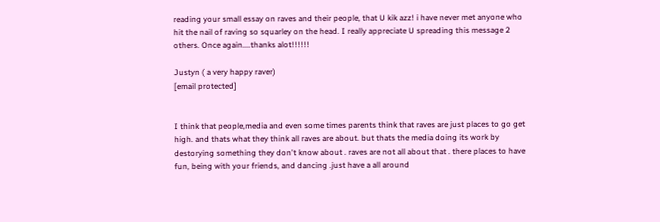reading your small essay on raves and their people, that U kik azz! i have never met anyone who hit the nail of raving so squarley on the head. I really appreciate U spreading this message 2 others. Once again....thanks alot!!!!!!

Justyn ( a very happy raver)
[email protected]


I think that people,media and even some times parents think that raves are just places to go get high. and thats what they think all raves are about. but thats the media doing its work by destorying something they don't know about . raves are not all about that . there places to have fun, being with your friends, and dancing .just have a all around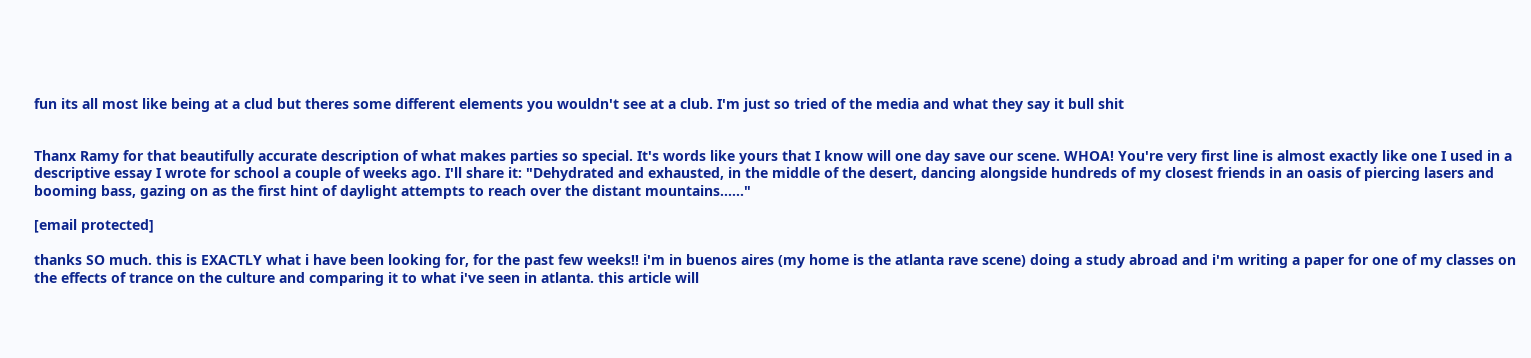fun its all most like being at a clud but theres some different elements you wouldn't see at a club. I'm just so tried of the media and what they say it bull shit


Thanx Ramy for that beautifully accurate description of what makes parties so special. It's words like yours that I know will one day save our scene. WHOA! You're very first line is almost exactly like one I used in a descriptive essay I wrote for school a couple of weeks ago. I'll share it: "Dehydrated and exhausted, in the middle of the desert, dancing alongside hundreds of my closest friends in an oasis of piercing lasers and booming bass, gazing on as the first hint of daylight attempts to reach over the distant mountains......"

[email protected]

thanks SO much. this is EXACTLY what i have been looking for, for the past few weeks!! i'm in buenos aires (my home is the atlanta rave scene) doing a study abroad and i'm writing a paper for one of my classes on the effects of trance on the culture and comparing it to what i've seen in atlanta. this article will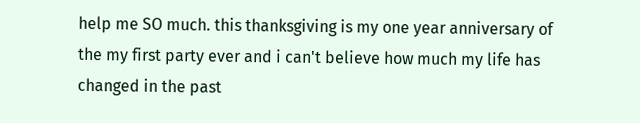help me SO much. this thanksgiving is my one year anniversary of the my first party ever and i can't believe how much my life has changed in the past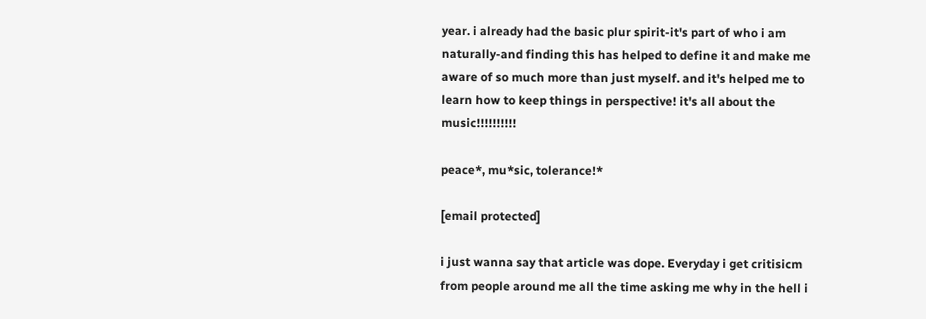year. i already had the basic plur spirit-it's part of who i am naturally-and finding this has helped to define it and make me aware of so much more than just myself. and it's helped me to learn how to keep things in perspective! it's all about the music!!!!!!!!!!

peace*, mu*sic, tolerance!*

[email protected]

i just wanna say that article was dope. Everyday i get critisicm from people around me all the time asking me why in the hell i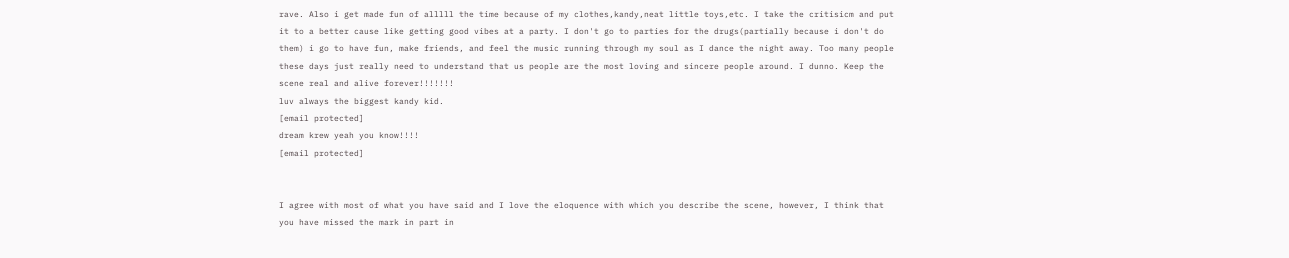rave. Also i get made fun of alllll the time because of my clothes,kandy,neat little toys,etc. I take the critisicm and put it to a better cause like getting good vibes at a party. I don't go to parties for the drugs(partially because i don't do them) i go to have fun, make friends, and feel the music running through my soul as I dance the night away. Too many people these days just really need to understand that us people are the most loving and sincere people around. I dunno. Keep the scene real and alive forever!!!!!!!
luv always the biggest kandy kid.
[email protected]
dream krew yeah you know!!!!
[email protected]


I agree with most of what you have said and I love the eloquence with which you describe the scene, however, I think that you have missed the mark in part in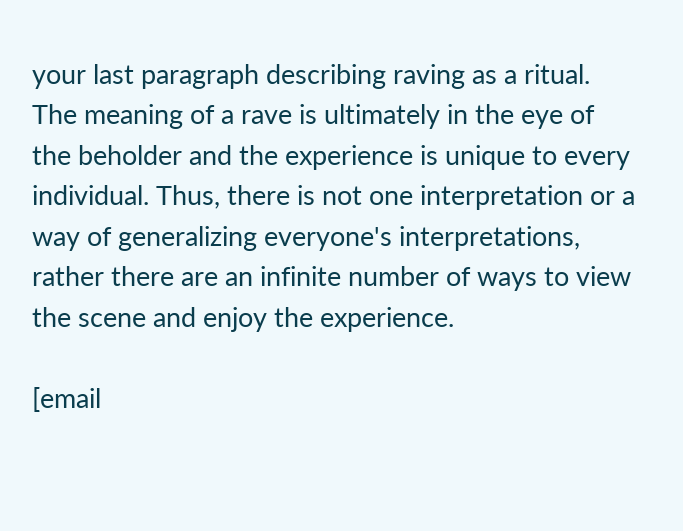your last paragraph describing raving as a ritual. The meaning of a rave is ultimately in the eye of the beholder and the experience is unique to every individual. Thus, there is not one interpretation or a way of generalizing everyone's interpretations, rather there are an infinite number of ways to view the scene and enjoy the experience.

[email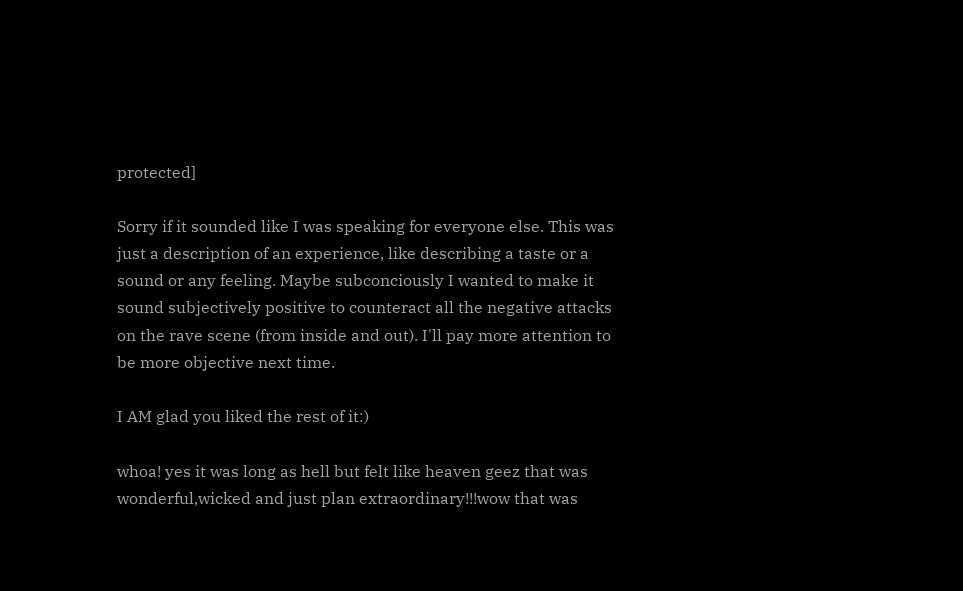protected]

Sorry if it sounded like I was speaking for everyone else. This was just a description of an experience, like describing a taste or a sound or any feeling. Maybe subconciously I wanted to make it sound subjectively positive to counteract all the negative attacks on the rave scene (from inside and out). I'll pay more attention to be more objective next time.

I AM glad you liked the rest of it:)

whoa! yes it was long as hell but felt like heaven geez that was wonderful,wicked and just plan extraordinary!!!wow that was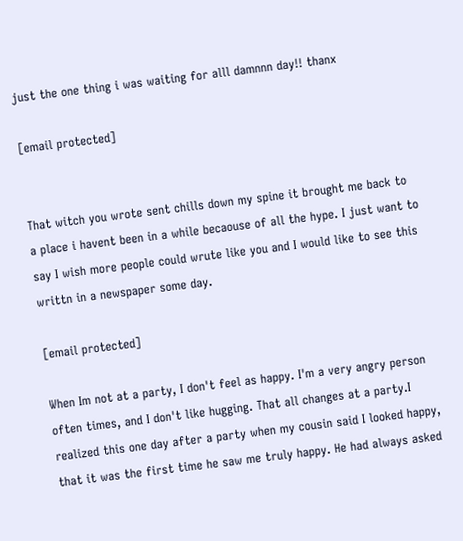just the one thing i was waiting for alll damnnn day!! thanx

[email protected]


That witch you wrote sent chills down my spine it brought me back to a place i havent been in a while becaouse of all the hype. I just want to say I wish more people could wrute like you and I would like to see this writtn in a newspaper some day.

[email protected]

When Im not at a party, I don't feel as happy. I'm a very angry person often times, and I don't like hugging. That all changes at a party.I realized this one day after a party when my cousin said I looked happy, that it was the first time he saw me truly happy. He had always asked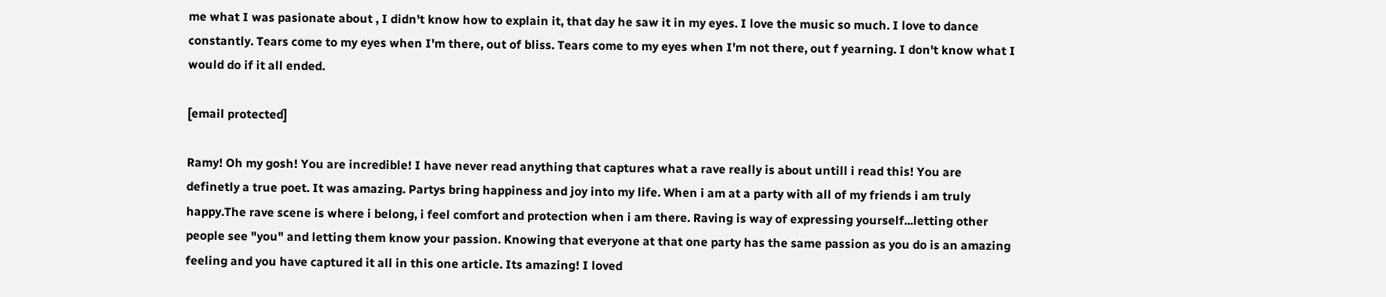me what I was pasionate about , I didn't know how to explain it, that day he saw it in my eyes. I love the music so much. I love to dance constantly. Tears come to my eyes when I'm there, out of bliss. Tears come to my eyes when I'm not there, out f yearning. I don't know what I would do if it all ended.

[email protected]

Ramy! Oh my gosh! You are incredible! I have never read anything that captures what a rave really is about untill i read this! You are definetly a true poet. It was amazing. Partys bring happiness and joy into my life. When i am at a party with all of my friends i am truly happy.The rave scene is where i belong, i feel comfort and protection when i am there. Raving is way of expressing yourself...letting other people see "you" and letting them know your passion. Knowing that everyone at that one party has the same passion as you do is an amazing feeling and you have captured it all in this one article. Its amazing! I loved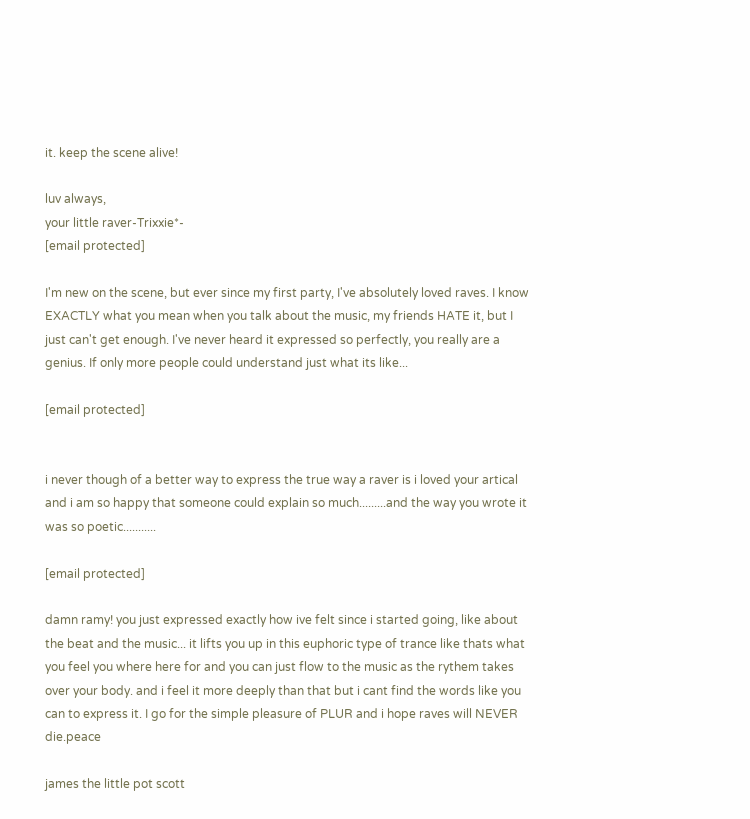it. keep the scene alive!

luv always,
your little raver-Trixxie*-
[email protected]

I'm new on the scene, but ever since my first party, I've absolutely loved raves. I know EXACTLY what you mean when you talk about the music, my friends HATE it, but I just can't get enough. I've never heard it expressed so perfectly, you really are a genius. If only more people could understand just what its like...

[email protected]


i never though of a better way to express the true way a raver is i loved your artical and i am so happy that someone could explain so much.........and the way you wrote it was so poetic...........

[email protected]

damn ramy! you just expressed exactly how ive felt since i started going, like about the beat and the music... it lifts you up in this euphoric type of trance like thats what you feel you where here for and you can just flow to the music as the rythem takes over your body. and i feel it more deeply than that but i cant find the words like you can to express it. I go for the simple pleasure of PLUR and i hope raves will NEVER die.peace

james the little pot scott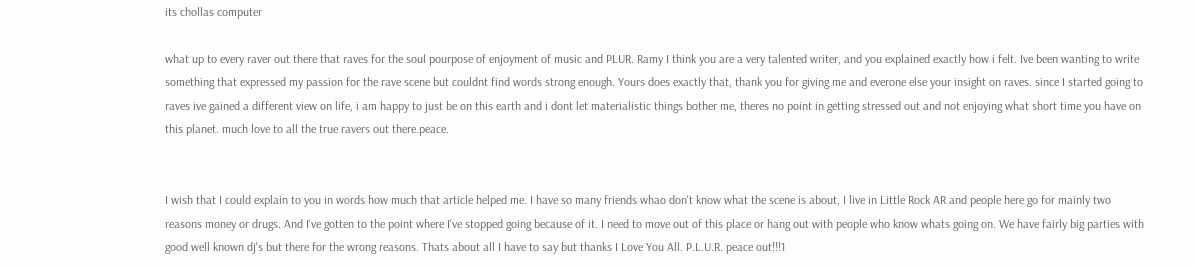its chollas computer

what up to every raver out there that raves for the soul pourpose of enjoyment of music and PLUR. Ramy I think you are a very talented writer, and you explained exactly how i felt. Ive been wanting to write something that expressed my passion for the rave scene but couldnt find words strong enough. Yours does exactly that, thank you for giving me and everone else your insight on raves. since I started going to raves ive gained a different view on life, i am happy to just be on this earth and i dont let materialistic things bother me, theres no point in getting stressed out and not enjoying what short time you have on this planet. much love to all the true ravers out there.peace.


I wish that I could explain to you in words how much that article helped me. I have so many friends whao don't know what the scene is about, I live in Little Rock AR and people here go for mainly two reasons money or drugs. And I've gotten to the point where I've stopped going because of it. I need to move out of this place or hang out with people who know whats going on. We have fairly big parties with good well known dj's but there for the wrong reasons. Thats about all I have to say but thanks I Love You All. P.L.U.R. peace out!!!1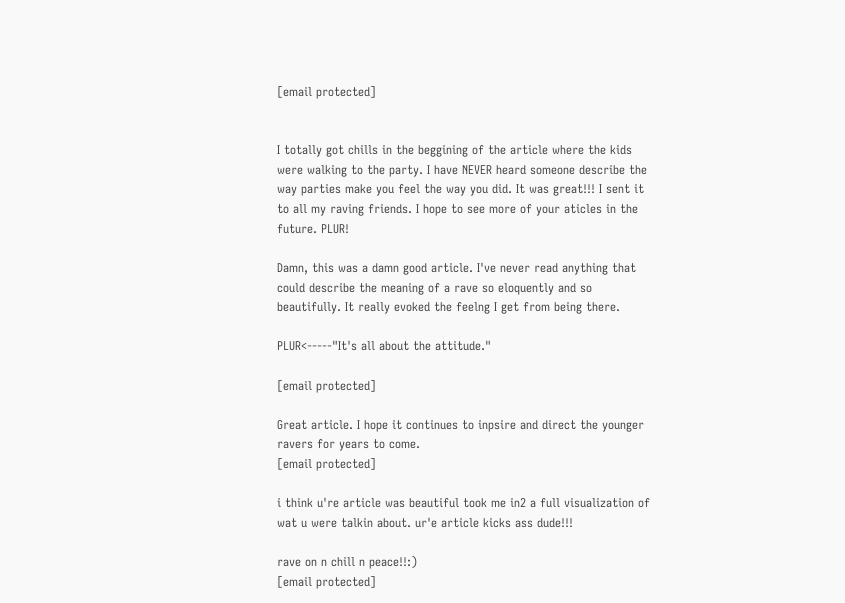[email protected]


I totally got chills in the beggining of the article where the kids were walking to the party. I have NEVER heard someone describe the way parties make you feel the way you did. It was great!!! I sent it to all my raving friends. I hope to see more of your aticles in the future. PLUR!

Damn, this was a damn good article. I've never read anything that could describe the meaning of a rave so eloquently and so beautifully. It really evoked the feelng I get from being there.

PLUR<-----"It's all about the attitude."

[email protected]

Great article. I hope it continues to inpsire and direct the younger ravers for years to come.
[email protected]

i think u're article was beautiful took me in2 a full visualization of wat u were talkin about. ur'e article kicks ass dude!!!

rave on n chill n peace!!:)
[email protected]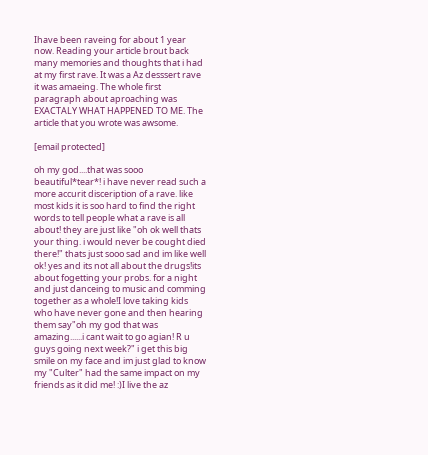Ihave been raveing for about 1 year now. Reading your article brout back many memories and thoughts that i had at my first rave. It was a Az desssert rave it was amaeing. The whole first paragraph about aproaching was EXACTALY WHAT HAPPENED TO ME. The article that you wrote was awsome.

[email protected]

oh my god....that was sooo beautiful*tear*! i have never read such a more accurit disceription of a rave. like most kids it is soo hard to find the right words to tell people what a rave is all about! they are just like "oh ok well thats your thing. i would never be cought died there!" thats just sooo sad and im like well ok! yes and its not all about the drugs!its about fogetting your probs. for a night and just danceing to music and comming together as a whole!I love taking kids who have never gone and then hearing them say"oh my god that was amazing......i cant wait to go agian! R u guys going next week?" i get this big smile on my face and im just glad to know my "Culter" had the same impact on my friends as it did me! :)I live the az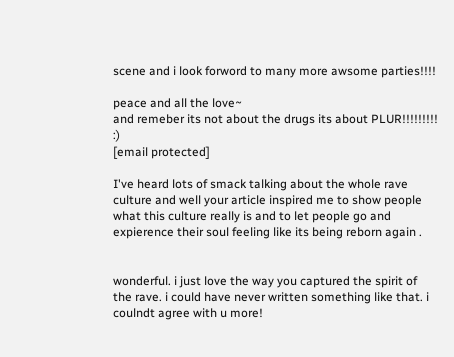scene and i look forword to many more awsome parties!!!!

peace and all the love~
and remeber its not about the drugs its about PLUR!!!!!!!!! :)
[email protected]

I've heard lots of smack talking about the whole rave culture and well your article inspired me to show people what this culture really is and to let people go and expierence their soul feeling like its being reborn again .


wonderful. i just love the way you captured the spirit of the rave. i could have never written something like that. i coulndt agree with u more!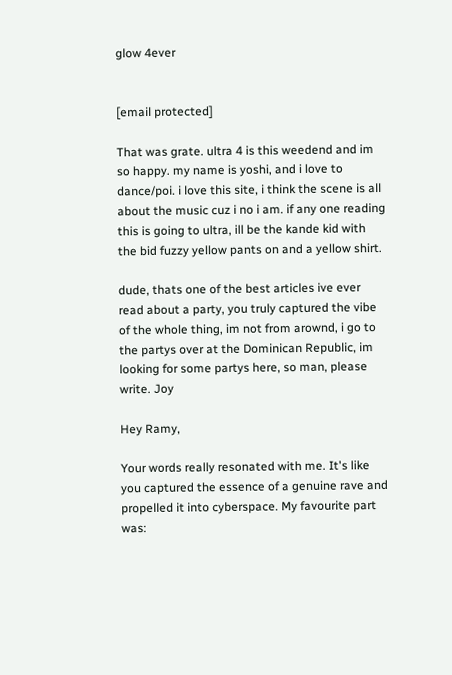glow 4ever


[email protected]

That was grate. ultra 4 is this weedend and im so happy. my name is yoshi, and i love to dance/poi. i love this site, i think the scene is all about the music cuz i no i am. if any one reading this is going to ultra, ill be the kande kid with the bid fuzzy yellow pants on and a yellow shirt.

dude, thats one of the best articles ive ever read about a party, you truly captured the vibe of the whole thing, im not from arownd, i go to the partys over at the Dominican Republic, im looking for some partys here, so man, please write. Joy

Hey Ramy,

Your words really resonated with me. It's like you captured the essence of a genuine rave and propelled it into cyberspace. My favourite part was: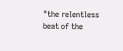"the relentless beat of the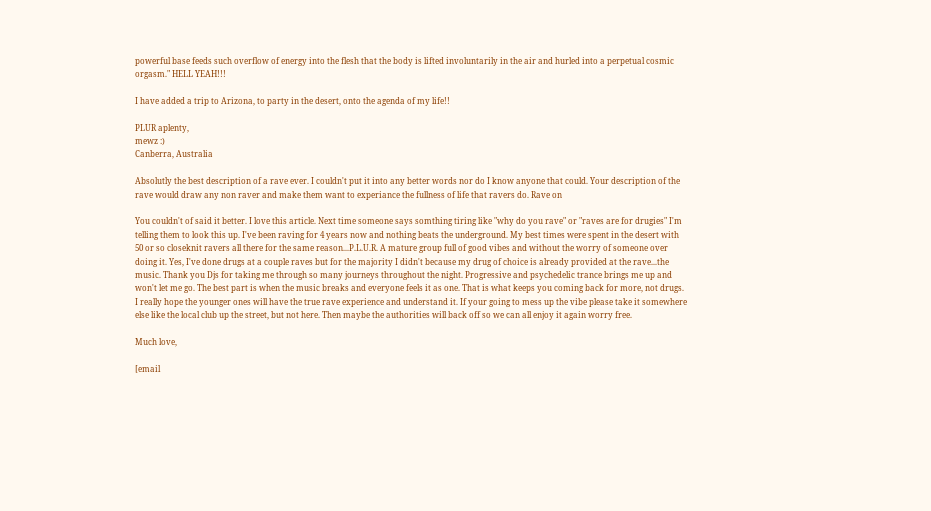powerful base feeds such overflow of energy into the flesh that the body is lifted involuntarily in the air and hurled into a perpetual cosmic orgasm." HELL YEAH!!!

I have added a trip to Arizona, to party in the desert, onto the agenda of my life!!

PLUR aplenty,
mewz :)
Canberra, Australia

Absolutly the best description of a rave ever. I couldn't put it into any better words nor do I know anyone that could. Your description of the rave would draw any non raver and make them want to experiance the fullness of life that ravers do. Rave on

You couldn't of said it better. I love this article. Next time someone says somthing tiring like "why do you rave" or "raves are for drugies" I'm telling them to look this up. I've been raving for 4 years now and nothing beats the underground. My best times were spent in the desert with 50 or so closeknit ravers all there for the same reason...P.L.U.R. A mature group full of good vibes and without the worry of someone over doing it. Yes, I've done drugs at a couple raves but for the majority I didn't because my drug of choice is already provided at the rave...the music. Thank you Djs for taking me through so many journeys throughout the night. Progressive and psychedelic trance brings me up and won't let me go. The best part is when the music breaks and everyone feels it as one. That is what keeps you coming back for more, not drugs. I really hope the younger ones will have the true rave experience and understand it. If your going to mess up the vibe please take it somewhere else like the local club up the street, but not here. Then maybe the authorities will back off so we can all enjoy it again worry free.

Much love,

[email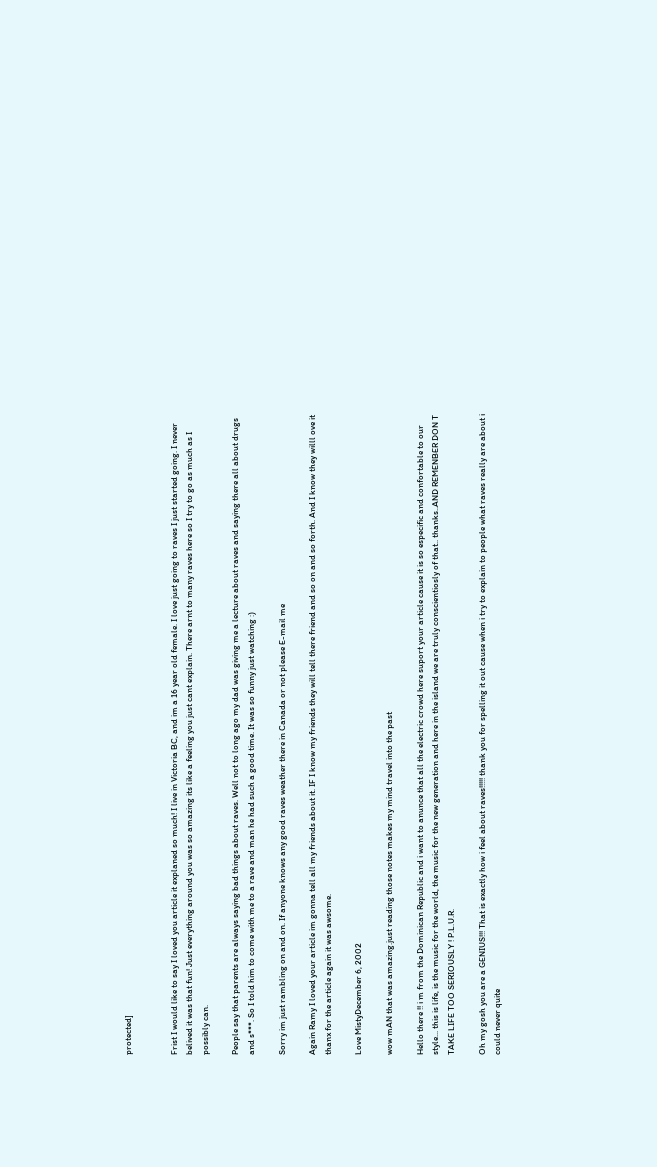protected]


Frist I would like to say I loved you article it explaned so much! I live in Victoria BC, and im a 16 year old female. I love just going to raves I just started going. I never belived it was that fun! Just everything around you was so amazing its like a feeling you just cant explain. There arnt to many raves here so I try to go as much as I possibly can.

People say that parents are always saying bad things about raves. Well not to long ago my dad was giving me a lecture about raves and saying there all about drugs and s***. So I told him to come with me to a rave and man he had such a good time. It was so funny just watching :)

Sorry im just rambling on and on. If anyone knows any good raves weather there in Canada or not please E-mail me

Again Ramy I loved your article im gonna tell all my friends about it. IF I know my friends they will tell there friend and so on and so forth. And I know they willl ove it thanx for the article again it was awsome.

Love MistyDecember 6, 2002

wow mAN that was amazing.just reading those notes makes my mind travel into the past

Hello there !! i m from the Dominican Republic and i want to anunce that all the electric crowd here suport your article cause it is so especific and confortable to our style... this is life, is the music for the world, the music for the new generation and here in the island we are truly conscientiosly of that.. thanks..AND REMENBER DON T TAKE LIFE TOO SERIOUSLY ! P.L.U.R.

Oh my gosh you are a GENIUS!!! That is exactly how i feel about raves!!!!! thank you for spelling it out cause when i try to explain to people what raves really are about i could never quite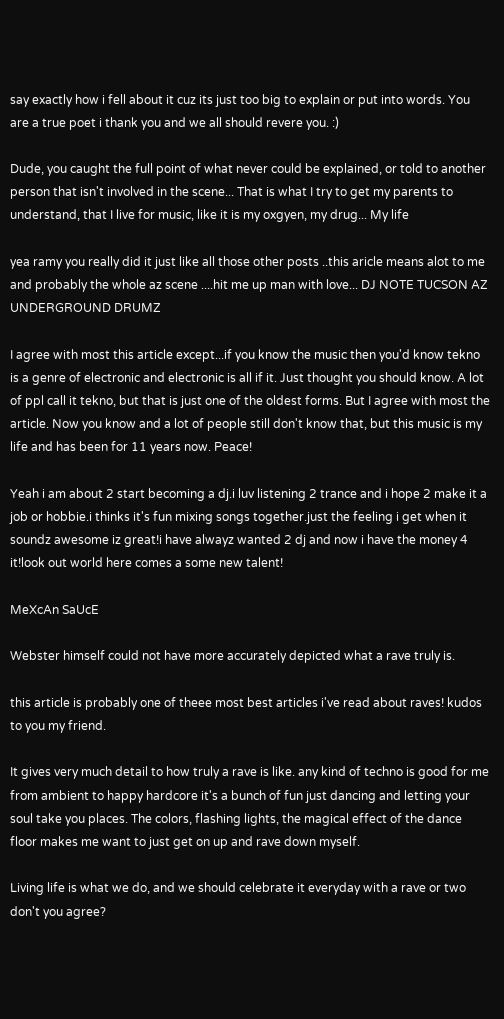say exactly how i fell about it cuz its just too big to explain or put into words. You are a true poet i thank you and we all should revere you. :)

Dude, you caught the full point of what never could be explained, or told to another person that isn't involved in the scene... That is what I try to get my parents to understand, that I live for music, like it is my oxgyen, my drug... My life

yea ramy you really did it just like all those other posts ..this aricle means alot to me and probably the whole az scene ....hit me up man with love... DJ NOTE TUCSON AZ UNDERGROUND DRUMZ

I agree with most this article except...if you know the music then you'd know tekno is a genre of electronic and electronic is all if it. Just thought you should know. A lot of ppl call it tekno, but that is just one of the oldest forms. But I agree with most the article. Now you know and a lot of people still don't know that, but this music is my life and has been for 11 years now. Peace!

Yeah i am about 2 start becoming a dj.i luv listening 2 trance and i hope 2 make it a job or hobbie.i thinks it's fun mixing songs together.just the feeling i get when it soundz awesome iz great!i have alwayz wanted 2 dj and now i have the money 4 it!look out world here comes a some new talent!

MeXcAn SaUcE

Webster himself could not have more accurately depicted what a rave truly is.

this article is probably one of theee most best articles i've read about raves! kudos to you my friend.

It gives very much detail to how truly a rave is like. any kind of techno is good for me from ambient to happy hardcore it's a bunch of fun just dancing and letting your soul take you places. The colors, flashing lights, the magical effect of the dance floor makes me want to just get on up and rave down myself.

Living life is what we do, and we should celebrate it everyday with a rave or two don't you agree?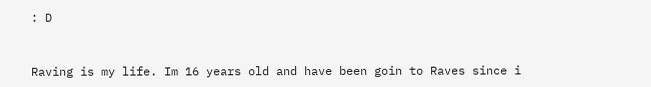: D


Raving is my life. Im 16 years old and have been goin to Raves since i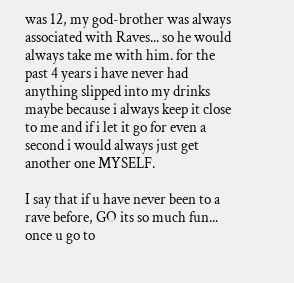was 12, my god-brother was always associated with Raves... so he would always take me with him. for the past 4 years i have never had anything slipped into my drinks maybe because i always keep it close to me and if i let it go for even a second i would always just get another one MYSELF.

I say that if u have never been to a rave before, GO its so much fun... once u go to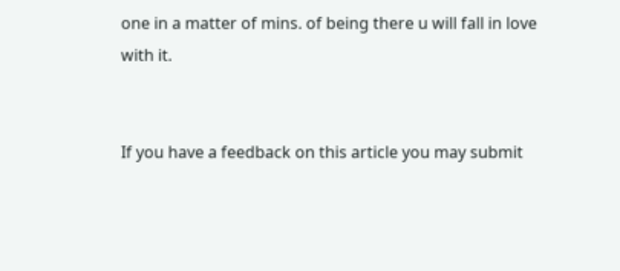one in a matter of mins. of being there u will fall in love with it.


If you have a feedback on this article you may submit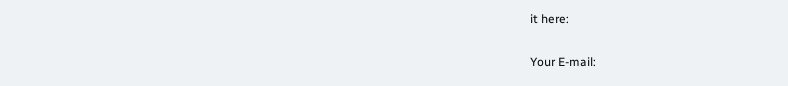it here:

Your E-mail: